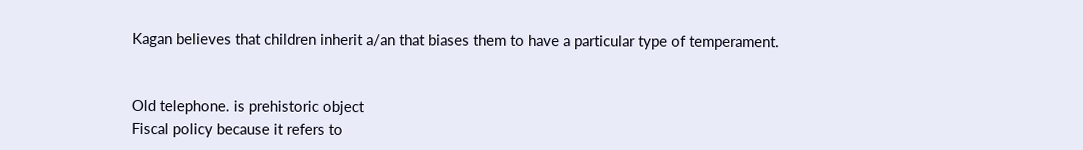Kagan believes that children inherit a/an that biases them to have a particular type of temperament.


Old telephone. is prehistoric object
Fiscal policy because it refers to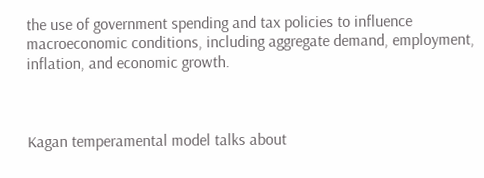the use of government spending and tax policies to influence macroeconomic conditions, including aggregate demand, employment, inflation, and economic growth.



Kagan temperamental model talks about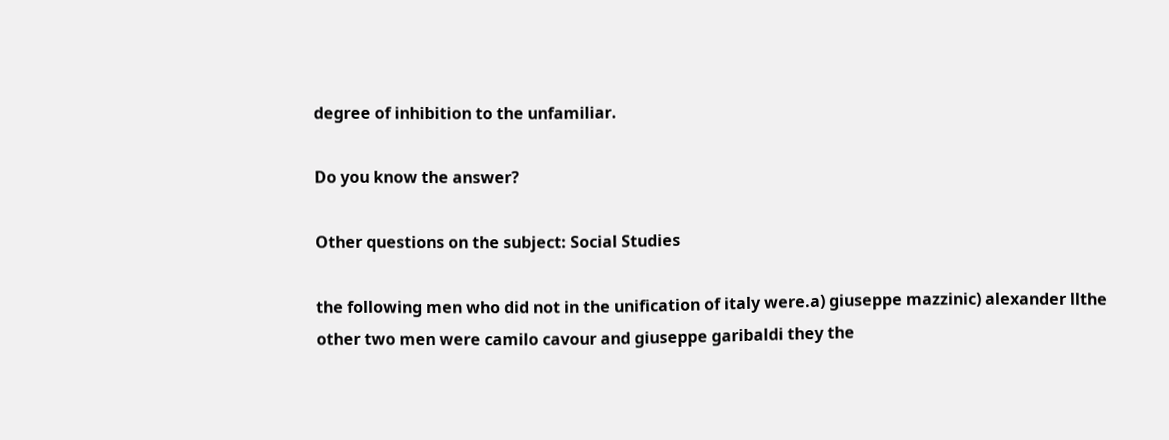degree of inhibition to the unfamiliar.

Do you know the answer?

Other questions on the subject: Social Studies

the following men who did not in the unification of italy were.a) giuseppe mazzinic) alexander llthe other two men were camilo cavour and giuseppe garibaldi they the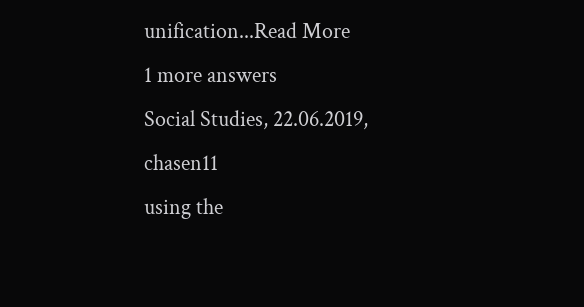unification...Read More
1 more answers
Social Studies, 22.06.2019, chasen11
using the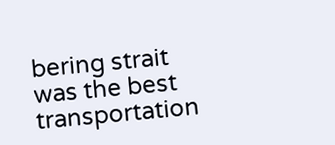bering strait was the best transportation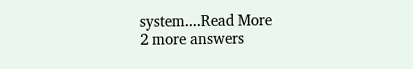system....Read More
2 more answers